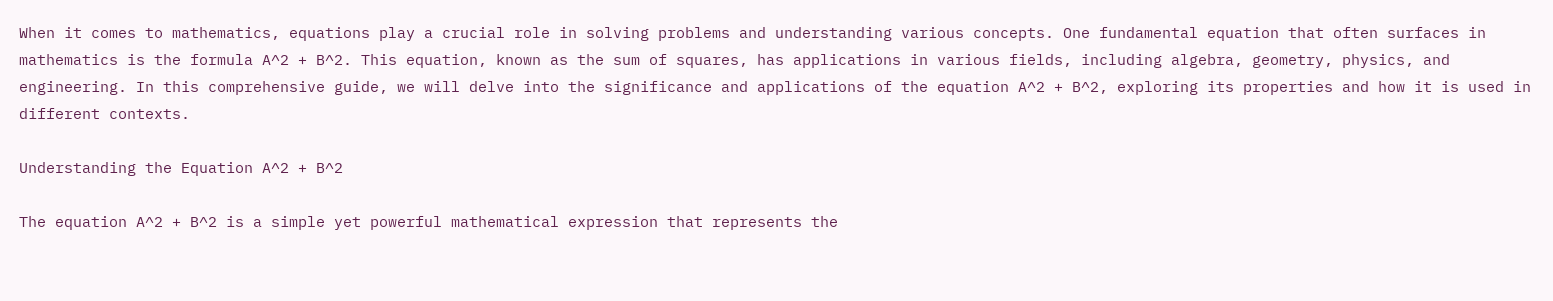When it comes to mathematics, equations play a crucial role in solving problems and understanding various concepts. One fundamental equation that often surfaces in mathematics is the formula A^2 + B^2. This equation, known as the sum of squares, has applications in various fields, including algebra, geometry, physics, and engineering. In this comprehensive guide, we will delve into the significance and applications of the equation A^2 + B^2, exploring its properties and how it is used in different contexts.

Understanding the Equation A^2 + B^2

The equation A^2 + B^2 is a simple yet powerful mathematical expression that represents the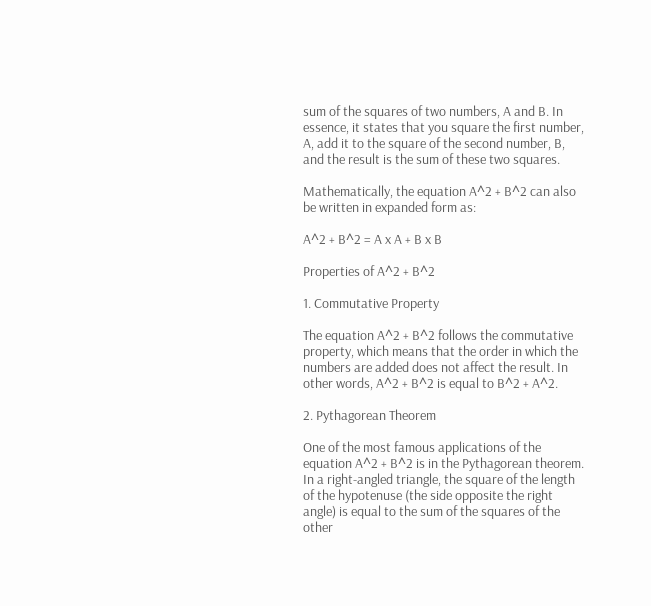sum of the squares of two numbers, A and B. In essence, it states that you square the first number, A, add it to the square of the second number, B, and the result is the sum of these two squares.

Mathematically, the equation A^2 + B^2 can also be written in expanded form as:

A^2 + B^2 = A x A + B x B

Properties of A^2 + B^2

1. Commutative Property

The equation A^2 + B^2 follows the commutative property, which means that the order in which the numbers are added does not affect the result. In other words, A^2 + B^2 is equal to B^2 + A^2.

2. Pythagorean Theorem

One of the most famous applications of the equation A^2 + B^2 is in the Pythagorean theorem. In a right-angled triangle, the square of the length of the hypotenuse (the side opposite the right angle) is equal to the sum of the squares of the other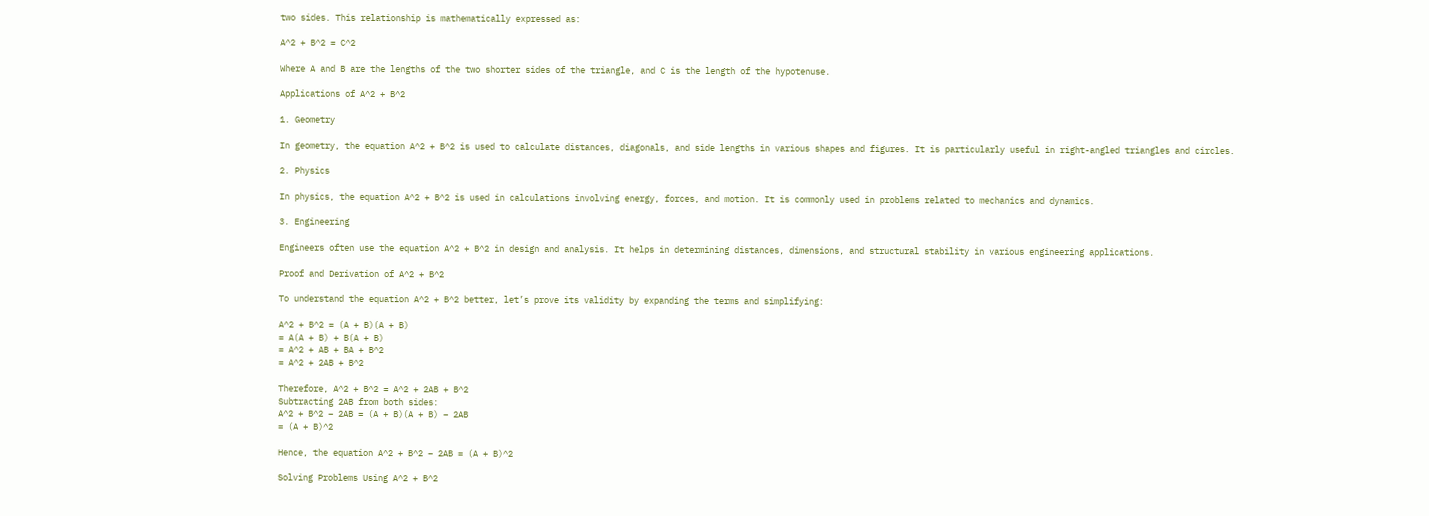two sides. This relationship is mathematically expressed as:

A^2 + B^2 = C^2

Where A and B are the lengths of the two shorter sides of the triangle, and C is the length of the hypotenuse.

Applications of A^2 + B^2

1. Geometry

In geometry, the equation A^2 + B^2 is used to calculate distances, diagonals, and side lengths in various shapes and figures. It is particularly useful in right-angled triangles and circles.

2. Physics

In physics, the equation A^2 + B^2 is used in calculations involving energy, forces, and motion. It is commonly used in problems related to mechanics and dynamics.

3. Engineering

Engineers often use the equation A^2 + B^2 in design and analysis. It helps in determining distances, dimensions, and structural stability in various engineering applications.

Proof and Derivation of A^2 + B^2

To understand the equation A^2 + B^2 better, let’s prove its validity by expanding the terms and simplifying:

A^2 + B^2 = (A + B)(A + B)
= A(A + B) + B(A + B)
= A^2 + AB + BA + B^2
= A^2 + 2AB + B^2

Therefore, A^2 + B^2 = A^2 + 2AB + B^2
Subtracting 2AB from both sides:
A^2 + B^2 – 2AB = (A + B)(A + B) – 2AB
= (A + B)^2

Hence, the equation A^2 + B^2 – 2AB = (A + B)^2

Solving Problems Using A^2 + B^2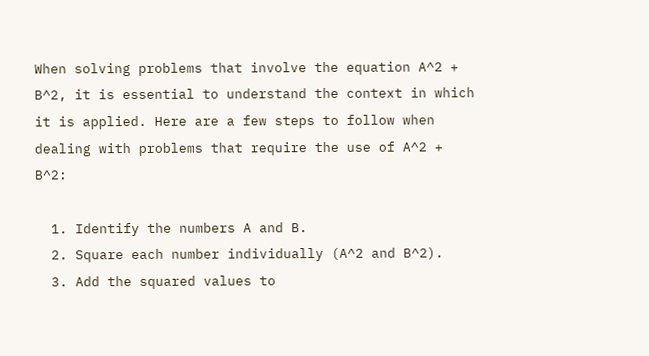When solving problems that involve the equation A^2 + B^2, it is essential to understand the context in which it is applied. Here are a few steps to follow when dealing with problems that require the use of A^2 + B^2:

  1. Identify the numbers A and B.
  2. Square each number individually (A^2 and B^2).
  3. Add the squared values to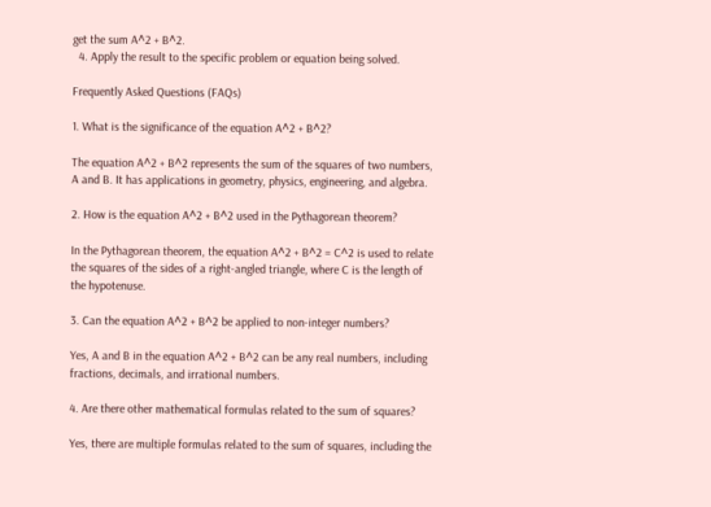get the sum A^2 + B^2.
  4. Apply the result to the specific problem or equation being solved.

Frequently Asked Questions (FAQs)

1. What is the significance of the equation A^2 + B^2?

The equation A^2 + B^2 represents the sum of the squares of two numbers, A and B. It has applications in geometry, physics, engineering, and algebra.

2. How is the equation A^2 + B^2 used in the Pythagorean theorem?

In the Pythagorean theorem, the equation A^2 + B^2 = C^2 is used to relate the squares of the sides of a right-angled triangle, where C is the length of the hypotenuse.

3. Can the equation A^2 + B^2 be applied to non-integer numbers?

Yes, A and B in the equation A^2 + B^2 can be any real numbers, including fractions, decimals, and irrational numbers.

4. Are there other mathematical formulas related to the sum of squares?

Yes, there are multiple formulas related to the sum of squares, including the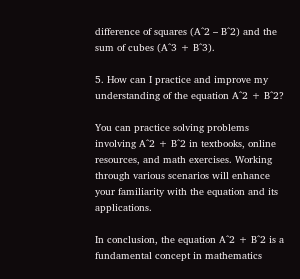difference of squares (A^2 – B^2) and the sum of cubes (A^3 + B^3).

5. How can I practice and improve my understanding of the equation A^2 + B^2?

You can practice solving problems involving A^2 + B^2 in textbooks, online resources, and math exercises. Working through various scenarios will enhance your familiarity with the equation and its applications.

In conclusion, the equation A^2 + B^2 is a fundamental concept in mathematics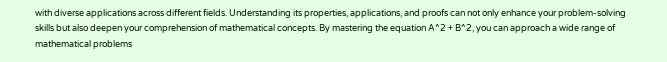with diverse applications across different fields. Understanding its properties, applications, and proofs can not only enhance your problem-solving skills but also deepen your comprehension of mathematical concepts. By mastering the equation A^2 + B^2, you can approach a wide range of mathematical problems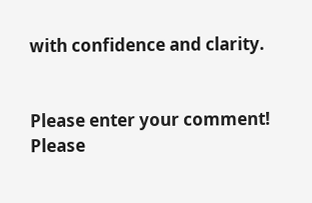with confidence and clarity.


Please enter your comment!
Please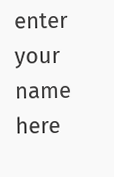enter your name here